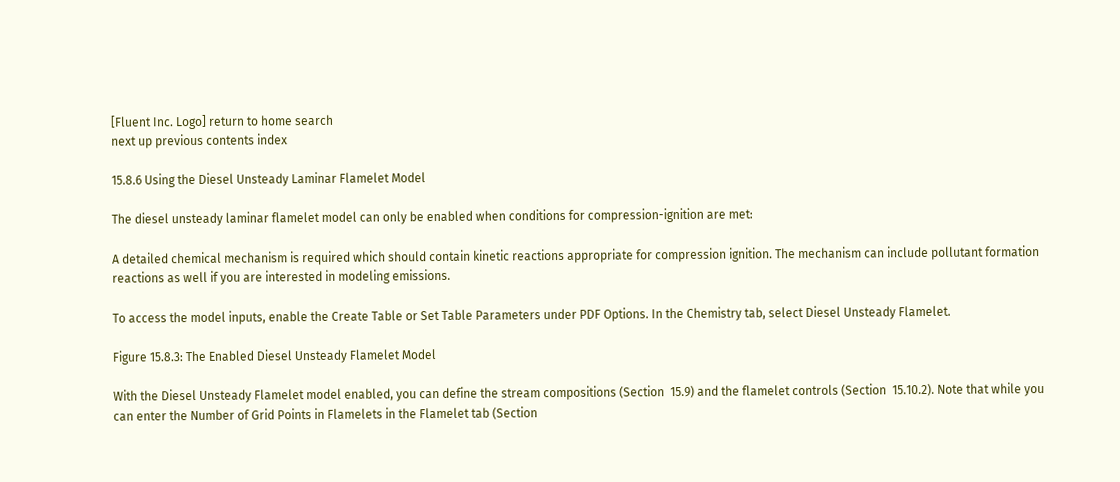[Fluent Inc. Logo] return to home search
next up previous contents index

15.8.6 Using the Diesel Unsteady Laminar Flamelet Model

The diesel unsteady laminar flamelet model can only be enabled when conditions for compression-ignition are met:

A detailed chemical mechanism is required which should contain kinetic reactions appropriate for compression ignition. The mechanism can include pollutant formation reactions as well if you are interested in modeling emissions.

To access the model inputs, enable the Create Table or Set Table Parameters under PDF Options. In the Chemistry tab, select Diesel Unsteady Flamelet.

Figure 15.8.3: The Enabled Diesel Unsteady Flamelet Model

With the Diesel Unsteady Flamelet model enabled, you can define the stream compositions (Section  15.9) and the flamelet controls (Section  15.10.2). Note that while you can enter the Number of Grid Points in Flamelets in the Flamelet tab (Section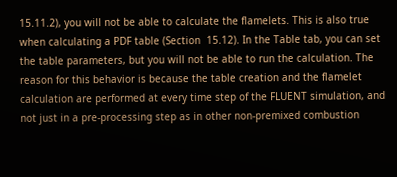15.11.2), you will not be able to calculate the flamelets. This is also true when calculating a PDF table (Section  15.12). In the Table tab, you can set the table parameters, but you will not be able to run the calculation. The reason for this behavior is because the table creation and the flamelet calculation are performed at every time step of the FLUENT simulation, and not just in a pre-processing step as in other non-premixed combustion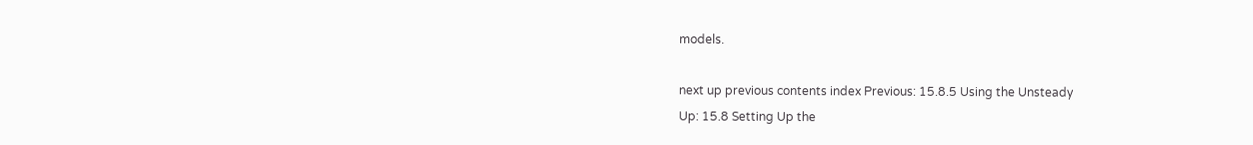models.

next up previous contents index Previous: 15.8.5 Using the Unsteady
Up: 15.8 Setting Up the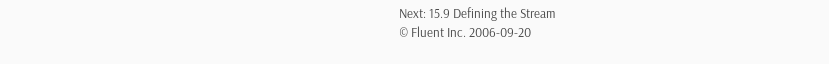Next: 15.9 Defining the Stream
© Fluent Inc. 2006-09-20